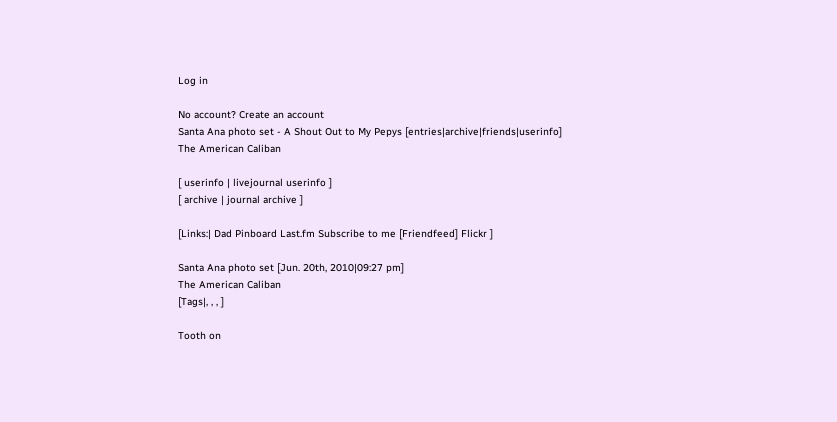Log in

No account? Create an account
Santa Ana photo set - A Shout Out to My Pepys [entries|archive|friends|userinfo]
The American Caliban

[ userinfo | livejournal userinfo ]
[ archive | journal archive ]

[Links:| Dad Pinboard Last.fm Subscribe to me [Friendfeed] Flickr ]

Santa Ana photo set [Jun. 20th, 2010|09:27 pm]
The American Caliban
[Tags|, , , ]

Tooth on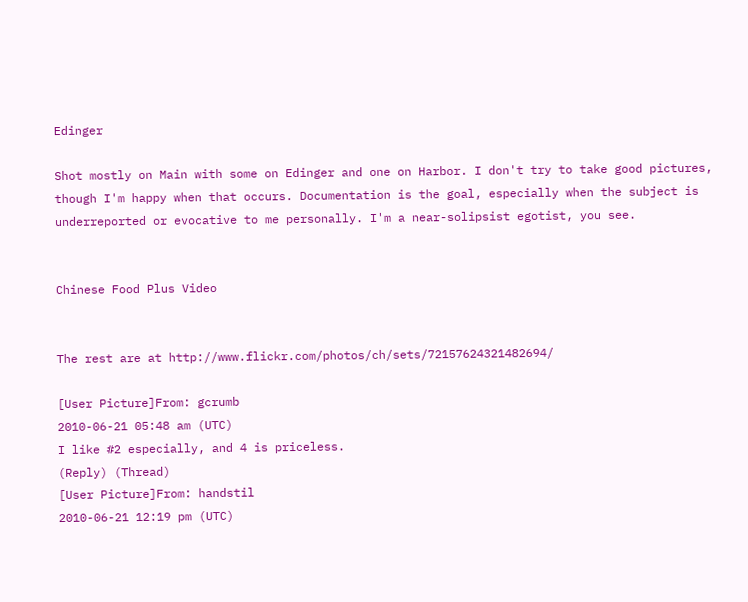Edinger

Shot mostly on Main with some on Edinger and one on Harbor. I don't try to take good pictures, though I'm happy when that occurs. Documentation is the goal, especially when the subject is underreported or evocative to me personally. I'm a near-solipsist egotist, you see.


Chinese Food Plus Video


The rest are at http://www.flickr.com/photos/ch/sets/72157624321482694/

[User Picture]From: gcrumb
2010-06-21 05:48 am (UTC)
I like #2 especially, and 4 is priceless.
(Reply) (Thread)
[User Picture]From: handstil
2010-06-21 12:19 pm (UTC)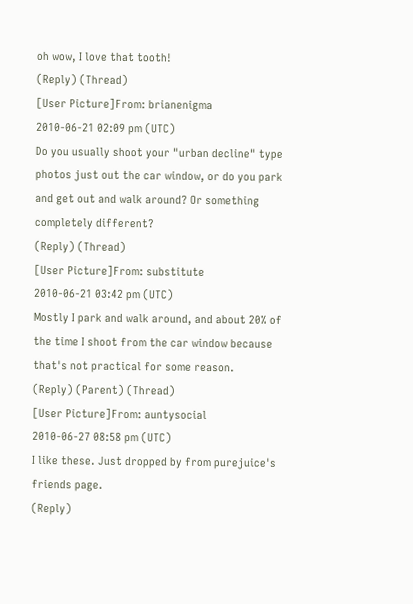oh wow, I love that tooth!
(Reply) (Thread)
[User Picture]From: brianenigma
2010-06-21 02:09 pm (UTC)
Do you usually shoot your "urban decline" type photos just out the car window, or do you park and get out and walk around? Or something completely different?
(Reply) (Thread)
[User Picture]From: substitute
2010-06-21 03:42 pm (UTC)
Mostly I park and walk around, and about 20% of the time I shoot from the car window because that's not practical for some reason.
(Reply) (Parent) (Thread)
[User Picture]From: auntysocial
2010-06-27 08:58 pm (UTC)
I like these. Just dropped by from purejuice's friends page.
(Reply)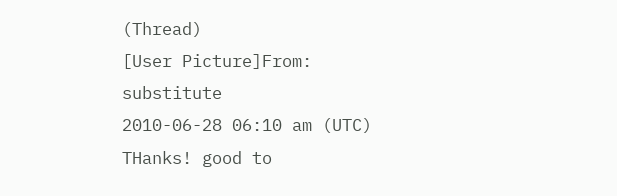(Thread)
[User Picture]From: substitute
2010-06-28 06:10 am (UTC)
THanks! good to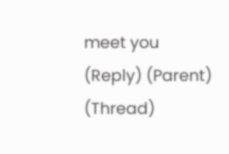meet you
(Reply) (Parent) (Thread)